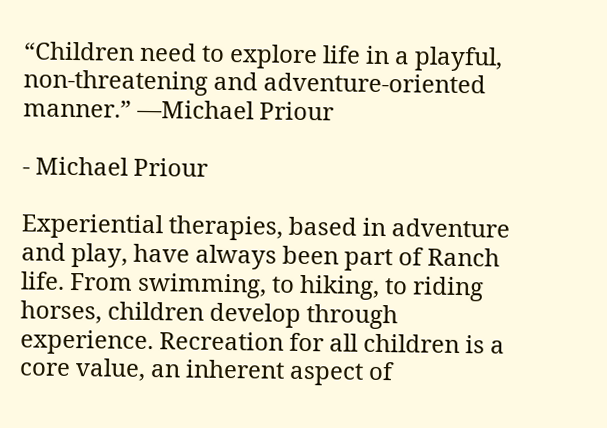“Children need to explore life in a playful, non-threatening and adventure-oriented manner.” —Michael Priour

- Michael Priour

Experiential therapies, based in adventure and play, have always been part of Ranch life. From swimming, to hiking, to riding horses, children develop through experience. Recreation for all children is a core value, an inherent aspect of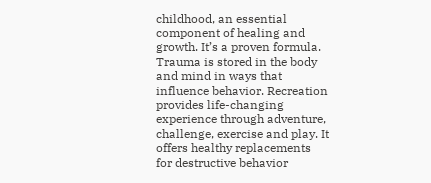childhood, an essential component of healing and growth. It’s a proven formula. Trauma is stored in the body and mind in ways that influence behavior. Recreation provides life-changing experience through adventure, challenge, exercise and play. It offers healthy replacements for destructive behavior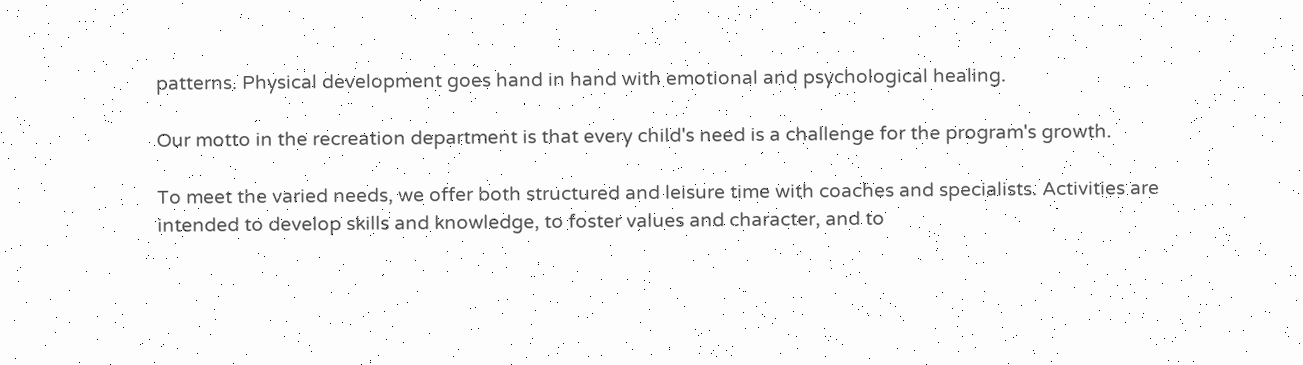patterns. Physical development goes hand in hand with emotional and psychological healing.

Our motto in the recreation department is that every child's need is a challenge for the program's growth.

To meet the varied needs, we offer both structured and leisure time with coaches and specialists. Activities are intended to develop skills and knowledge, to foster values and character, and to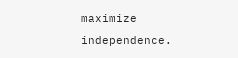maximize independence.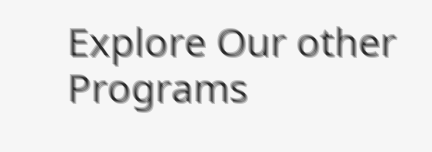Explore Our other Programs